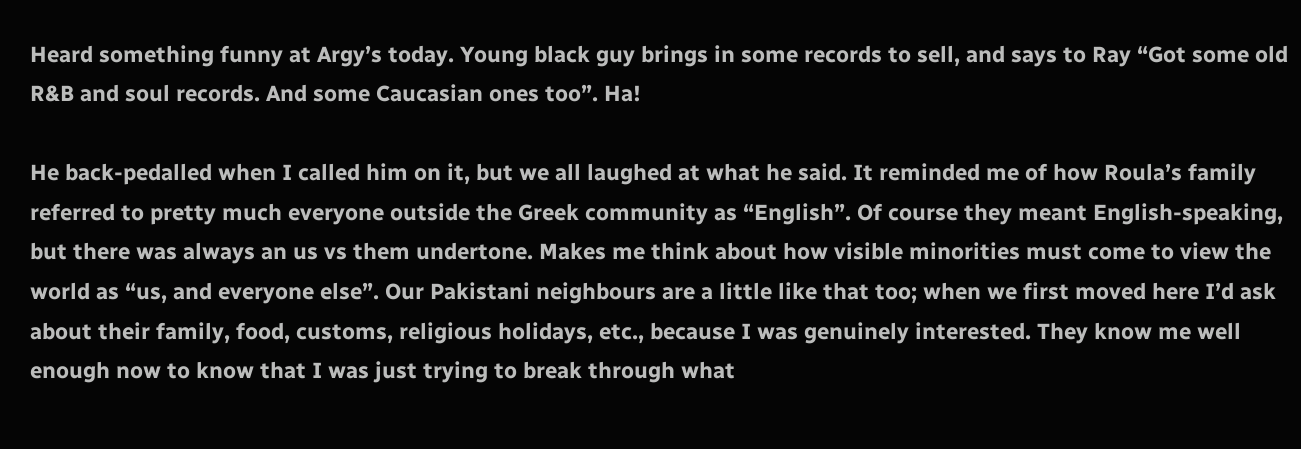Heard something funny at Argy’s today. Young black guy brings in some records to sell, and says to Ray “Got some old R&B and soul records. And some Caucasian ones too”. Ha!

He back-pedalled when I called him on it, but we all laughed at what he said. It reminded me of how Roula’s family referred to pretty much everyone outside the Greek community as “English”. Of course they meant English-speaking, but there was always an us vs them undertone. Makes me think about how visible minorities must come to view the world as “us, and everyone else”. Our Pakistani neighbours are a little like that too; when we first moved here I’d ask about their family, food, customs, religious holidays, etc., because I was genuinely interested. They know me well enough now to know that I was just trying to break through what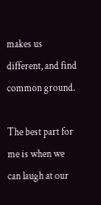makes us different, and find common ground.

The best part for me is when we can laugh at our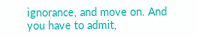ignorance, and move on. And you have to admit,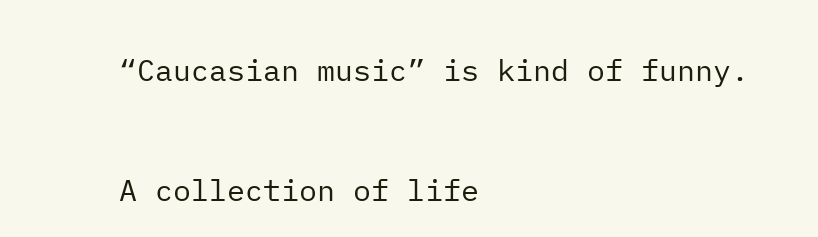“Caucasian music” is kind of funny.

A collection of life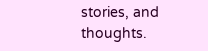stories, and thoughts.